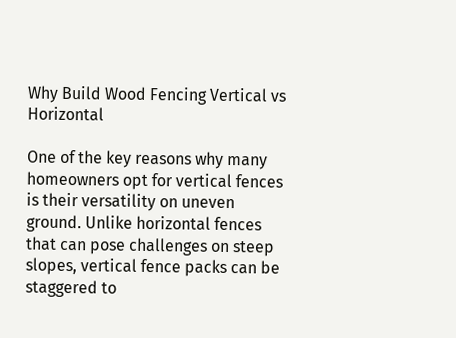Why Build Wood Fencing Vertical vs Horizontal

One of the key reasons why many homeowners opt for vertical fences is their versatility on uneven ground. Unlike horizontal fences that can pose challenges on steep slopes, vertical fence packs can be staggered to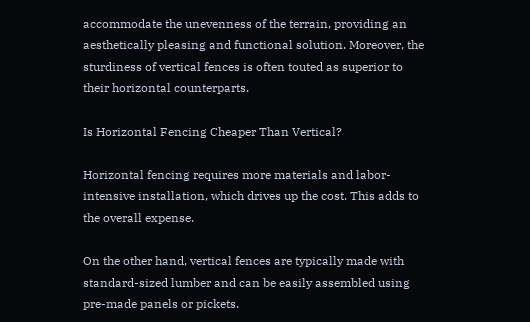accommodate the unevenness of the terrain, providing an aesthetically pleasing and functional solution. Moreover, the sturdiness of vertical fences is often touted as superior to their horizontal counterparts.

Is Horizontal Fencing Cheaper Than Vertical?

Horizontal fencing requires more materials and labor-intensive installation, which drives up the cost. This adds to the overall expense.

On the other hand, vertical fences are typically made with standard-sized lumber and can be easily assembled using pre-made panels or pickets.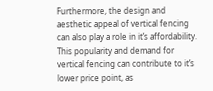Furthermore, the design and aesthetic appeal of vertical fencing can also play a role in it’s affordability. This popularity and demand for vertical fencing can contribute to it’s lower price point, as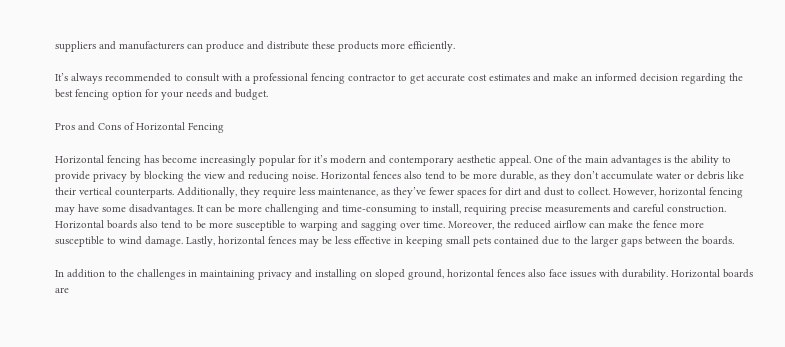suppliers and manufacturers can produce and distribute these products more efficiently.

It’s always recommended to consult with a professional fencing contractor to get accurate cost estimates and make an informed decision regarding the best fencing option for your needs and budget.

Pros and Cons of Horizontal Fencing

Horizontal fencing has become increasingly popular for it’s modern and contemporary aesthetic appeal. One of the main advantages is the ability to provide privacy by blocking the view and reducing noise. Horizontal fences also tend to be more durable, as they don’t accumulate water or debris like their vertical counterparts. Additionally, they require less maintenance, as they’ve fewer spaces for dirt and dust to collect. However, horizontal fencing may have some disadvantages. It can be more challenging and time-consuming to install, requiring precise measurements and careful construction. Horizontal boards also tend to be more susceptible to warping and sagging over time. Moreover, the reduced airflow can make the fence more susceptible to wind damage. Lastly, horizontal fences may be less effective in keeping small pets contained due to the larger gaps between the boards.

In addition to the challenges in maintaining privacy and installing on sloped ground, horizontal fences also face issues with durability. Horizontal boards are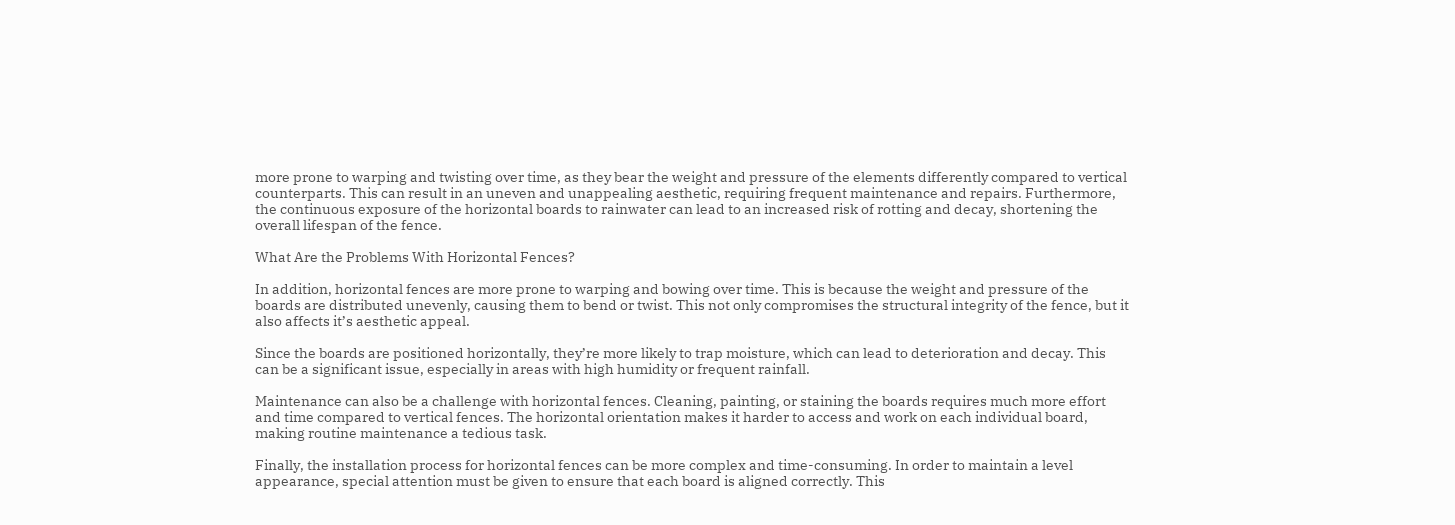more prone to warping and twisting over time, as they bear the weight and pressure of the elements differently compared to vertical counterparts. This can result in an uneven and unappealing aesthetic, requiring frequent maintenance and repairs. Furthermore, the continuous exposure of the horizontal boards to rainwater can lead to an increased risk of rotting and decay, shortening the overall lifespan of the fence.

What Are the Problems With Horizontal Fences?

In addition, horizontal fences are more prone to warping and bowing over time. This is because the weight and pressure of the boards are distributed unevenly, causing them to bend or twist. This not only compromises the structural integrity of the fence, but it also affects it’s aesthetic appeal.

Since the boards are positioned horizontally, they’re more likely to trap moisture, which can lead to deterioration and decay. This can be a significant issue, especially in areas with high humidity or frequent rainfall.

Maintenance can also be a challenge with horizontal fences. Cleaning, painting, or staining the boards requires much more effort and time compared to vertical fences. The horizontal orientation makes it harder to access and work on each individual board, making routine maintenance a tedious task.

Finally, the installation process for horizontal fences can be more complex and time-consuming. In order to maintain a level appearance, special attention must be given to ensure that each board is aligned correctly. This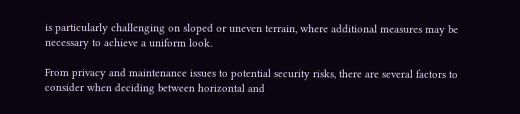is particularly challenging on sloped or uneven terrain, where additional measures may be necessary to achieve a uniform look.

From privacy and maintenance issues to potential security risks, there are several factors to consider when deciding between horizontal and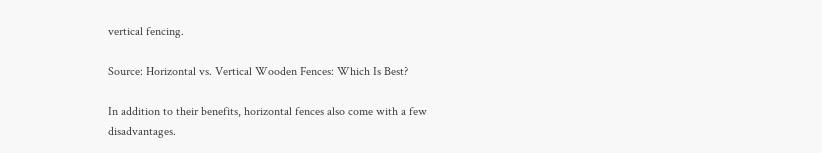vertical fencing.

Source: Horizontal vs. Vertical Wooden Fences: Which Is Best?

In addition to their benefits, horizontal fences also come with a few disadvantages.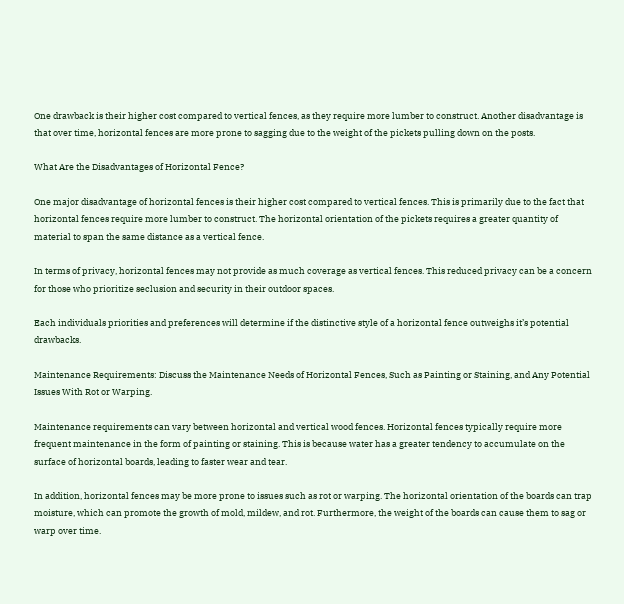One drawback is their higher cost compared to vertical fences, as they require more lumber to construct. Another disadvantage is that over time, horizontal fences are more prone to sagging due to the weight of the pickets pulling down on the posts.

What Are the Disadvantages of Horizontal Fence?

One major disadvantage of horizontal fences is their higher cost compared to vertical fences. This is primarily due to the fact that horizontal fences require more lumber to construct. The horizontal orientation of the pickets requires a greater quantity of material to span the same distance as a vertical fence.

In terms of privacy, horizontal fences may not provide as much coverage as vertical fences. This reduced privacy can be a concern for those who prioritize seclusion and security in their outdoor spaces.

Each individuals priorities and preferences will determine if the distinctive style of a horizontal fence outweighs it’s potential drawbacks.

Maintenance Requirements: Discuss the Maintenance Needs of Horizontal Fences, Such as Painting or Staining, and Any Potential Issues With Rot or Warping.

Maintenance requirements can vary between horizontal and vertical wood fences. Horizontal fences typically require more frequent maintenance in the form of painting or staining. This is because water has a greater tendency to accumulate on the surface of horizontal boards, leading to faster wear and tear.

In addition, horizontal fences may be more prone to issues such as rot or warping. The horizontal orientation of the boards can trap moisture, which can promote the growth of mold, mildew, and rot. Furthermore, the weight of the boards can cause them to sag or warp over time.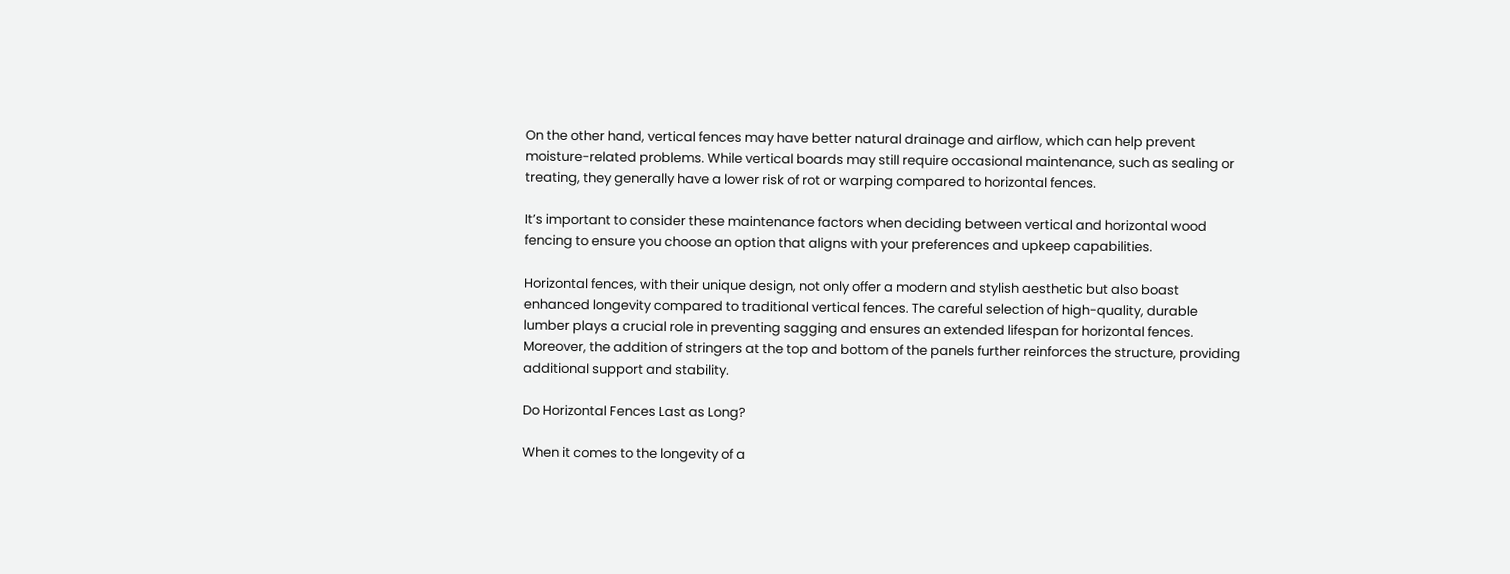On the other hand, vertical fences may have better natural drainage and airflow, which can help prevent moisture-related problems. While vertical boards may still require occasional maintenance, such as sealing or treating, they generally have a lower risk of rot or warping compared to horizontal fences.

It’s important to consider these maintenance factors when deciding between vertical and horizontal wood fencing to ensure you choose an option that aligns with your preferences and upkeep capabilities.

Horizontal fences, with their unique design, not only offer a modern and stylish aesthetic but also boast enhanced longevity compared to traditional vertical fences. The careful selection of high-quality, durable lumber plays a crucial role in preventing sagging and ensures an extended lifespan for horizontal fences. Moreover, the addition of stringers at the top and bottom of the panels further reinforces the structure, providing additional support and stability.

Do Horizontal Fences Last as Long?

When it comes to the longevity of a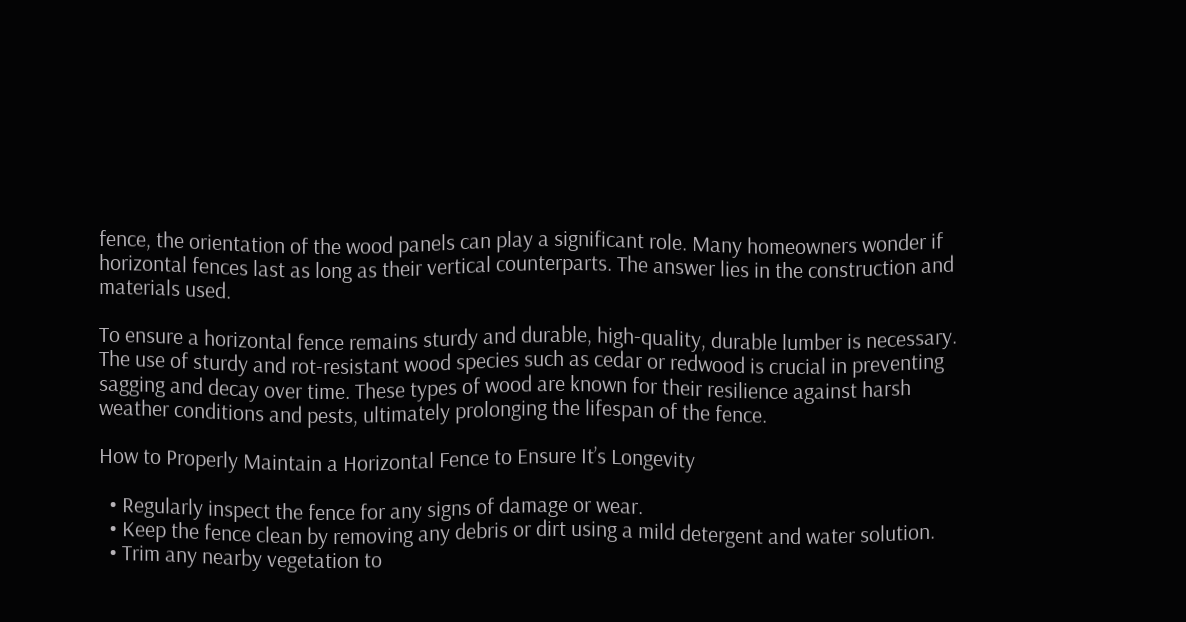fence, the orientation of the wood panels can play a significant role. Many homeowners wonder if horizontal fences last as long as their vertical counterparts. The answer lies in the construction and materials used.

To ensure a horizontal fence remains sturdy and durable, high-quality, durable lumber is necessary. The use of sturdy and rot-resistant wood species such as cedar or redwood is crucial in preventing sagging and decay over time. These types of wood are known for their resilience against harsh weather conditions and pests, ultimately prolonging the lifespan of the fence.

How to Properly Maintain a Horizontal Fence to Ensure It’s Longevity

  • Regularly inspect the fence for any signs of damage or wear.
  • Keep the fence clean by removing any debris or dirt using a mild detergent and water solution.
  • Trim any nearby vegetation to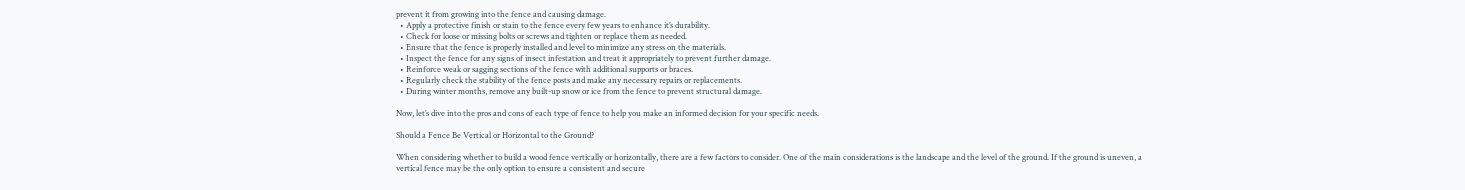prevent it from growing into the fence and causing damage.
  • Apply a protective finish or stain to the fence every few years to enhance it’s durability.
  • Check for loose or missing bolts or screws and tighten or replace them as needed.
  • Ensure that the fence is properly installed and level to minimize any stress on the materials.
  • Inspect the fence for any signs of insect infestation and treat it appropriately to prevent further damage.
  • Reinforce weak or sagging sections of the fence with additional supports or braces.
  • Regularly check the stability of the fence posts and make any necessary repairs or replacements.
  • During winter months, remove any built-up snow or ice from the fence to prevent structural damage.

Now, let’s dive into the pros and cons of each type of fence to help you make an informed decision for your specific needs.

Should a Fence Be Vertical or Horizontal to the Ground?

When considering whether to build a wood fence vertically or horizontally, there are a few factors to consider. One of the main considerations is the landscape and the level of the ground. If the ground is uneven, a vertical fence may be the only option to ensure a consistent and secure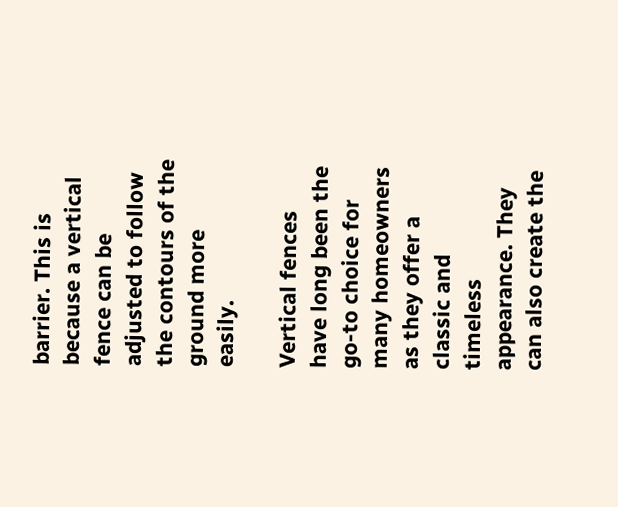barrier. This is because a vertical fence can be adjusted to follow the contours of the ground more easily.

Vertical fences have long been the go-to choice for many homeowners as they offer a classic and timeless appearance. They can also create the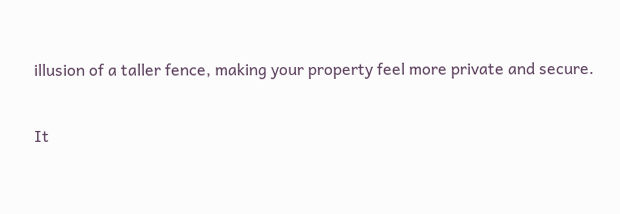illusion of a taller fence, making your property feel more private and secure.

It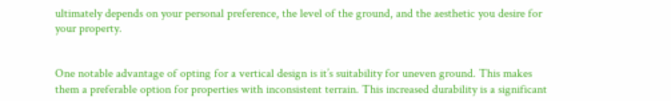ultimately depends on your personal preference, the level of the ground, and the aesthetic you desire for your property.


One notable advantage of opting for a vertical design is it’s suitability for uneven ground. This makes them a preferable option for properties with inconsistent terrain. This increased durability is a significant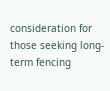consideration for those seeking long-term fencing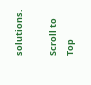solutions.

Scroll to Top